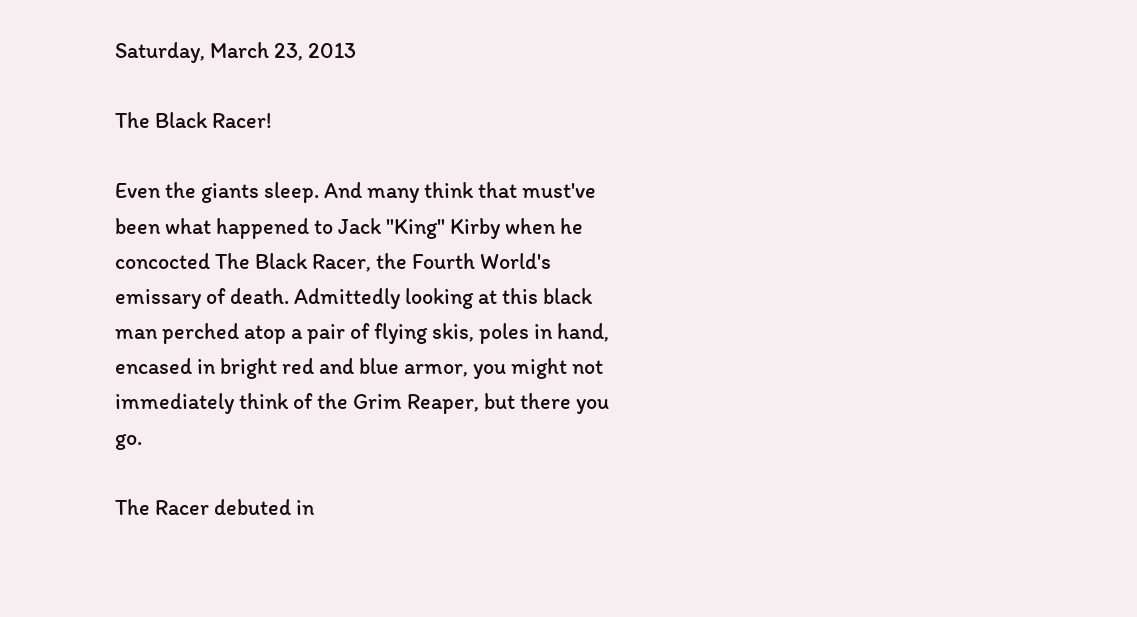Saturday, March 23, 2013

The Black Racer!

Even the giants sleep. And many think that must've been what happened to Jack "King" Kirby when he concocted The Black Racer, the Fourth World's emissary of death. Admittedly looking at this black man perched atop a pair of flying skis, poles in hand, encased in bright red and blue armor, you might not immediately think of the Grim Reaper, but there you go.

The Racer debuted in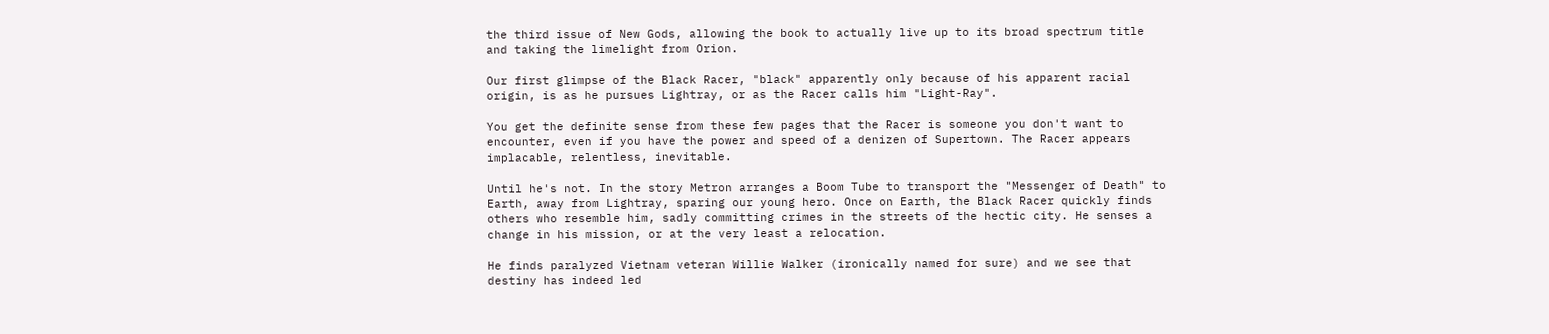the third issue of New Gods, allowing the book to actually live up to its broad spectrum title and taking the limelight from Orion.

Our first glimpse of the Black Racer, "black" apparently only because of his apparent racial origin, is as he pursues Lightray, or as the Racer calls him "Light-Ray".

You get the definite sense from these few pages that the Racer is someone you don't want to encounter, even if you have the power and speed of a denizen of Supertown. The Racer appears implacable, relentless, inevitable.

Until he's not. In the story Metron arranges a Boom Tube to transport the "Messenger of Death" to Earth, away from Lightray, sparing our young hero. Once on Earth, the Black Racer quickly finds others who resemble him, sadly committing crimes in the streets of the hectic city. He senses a change in his mission, or at the very least a relocation.

He finds paralyzed Vietnam veteran Willie Walker (ironically named for sure) and we see that destiny has indeed led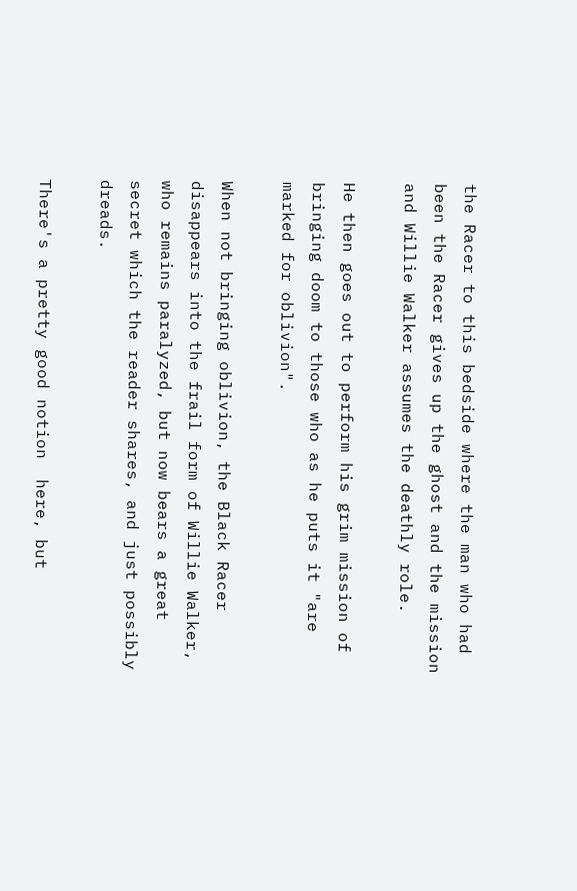the Racer to this bedside where the man who had been the Racer gives up the ghost and the mission and Willie Walker assumes the deathly role.

He then goes out to perform his grim mission of bringing doom to those who as he puts it "are marked for oblivion".

When not bringing oblivion, the Black Racer disappears into the frail form of Willie Walker, who remains paralyzed, but now bears a great secret which the reader shares, and just possibly dreads.

There's a pretty good notion  here, but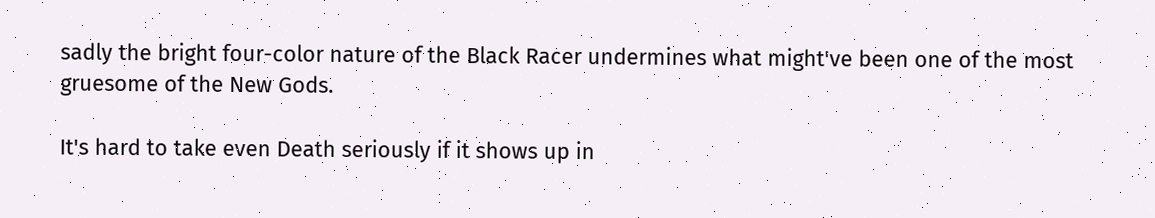sadly the bright four-color nature of the Black Racer undermines what might've been one of the most gruesome of the New Gods.

It's hard to take even Death seriously if it shows up in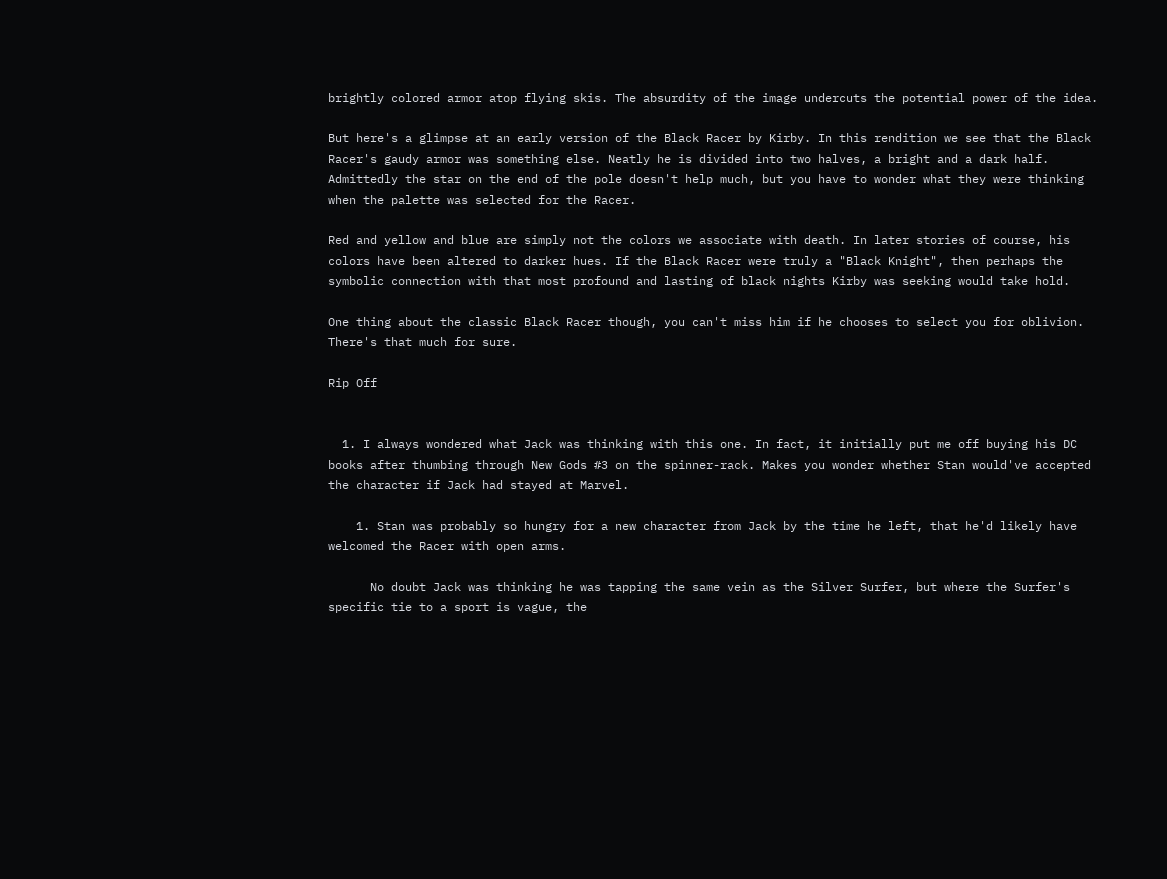brightly colored armor atop flying skis. The absurdity of the image undercuts the potential power of the idea.

But here's a glimpse at an early version of the Black Racer by Kirby. In this rendition we see that the Black Racer's gaudy armor was something else. Neatly he is divided into two halves, a bright and a dark half. Admittedly the star on the end of the pole doesn't help much, but you have to wonder what they were thinking when the palette was selected for the Racer.

Red and yellow and blue are simply not the colors we associate with death. In later stories of course, his colors have been altered to darker hues. If the Black Racer were truly a "Black Knight", then perhaps the symbolic connection with that most profound and lasting of black nights Kirby was seeking would take hold.

One thing about the classic Black Racer though, you can't miss him if he chooses to select you for oblivion. There's that much for sure.

Rip Off


  1. I always wondered what Jack was thinking with this one. In fact, it initially put me off buying his DC books after thumbing through New Gods #3 on the spinner-rack. Makes you wonder whether Stan would've accepted the character if Jack had stayed at Marvel.

    1. Stan was probably so hungry for a new character from Jack by the time he left, that he'd likely have welcomed the Racer with open arms.

      No doubt Jack was thinking he was tapping the same vein as the Silver Surfer, but where the Surfer's specific tie to a sport is vague, the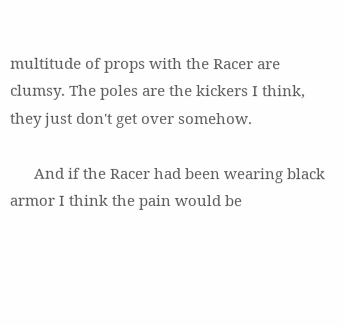multitude of props with the Racer are clumsy. The poles are the kickers I think, they just don't get over somehow.

      And if the Racer had been wearing black armor I think the pain would be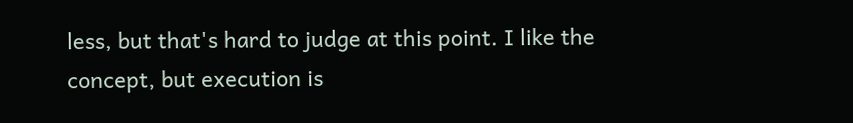less, but that's hard to judge at this point. I like the concept, but execution is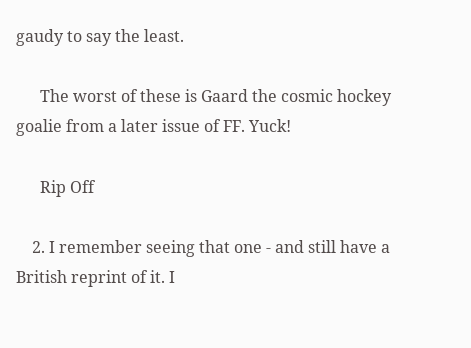gaudy to say the least.

      The worst of these is Gaard the cosmic hockey goalie from a later issue of FF. Yuck!

      Rip Off

    2. I remember seeing that one - and still have a British reprint of it. I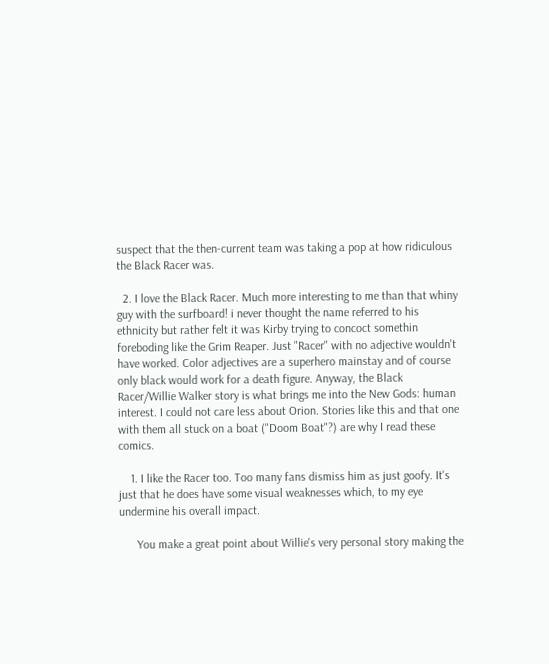suspect that the then-current team was taking a pop at how ridiculous the Black Racer was.

  2. I love the Black Racer. Much more interesting to me than that whiny guy with the surfboard! i never thought the name referred to his ethnicity but rather felt it was Kirby trying to concoct somethin foreboding like the Grim Reaper. Just "Racer" with no adjective wouldn't have worked. Color adjectives are a superhero mainstay and of course only black would work for a death figure. Anyway, the Black Racer/Willie Walker story is what brings me into the New Gods: human interest. I could not care less about Orion. Stories like this and that one with them all stuck on a boat ("Doom Boat"?) are why I read these comics.

    1. I like the Racer too. Too many fans dismiss him as just goofy. It's just that he does have some visual weaknesses which, to my eye undermine his overall impact.

      You make a great point about Willie's very personal story making the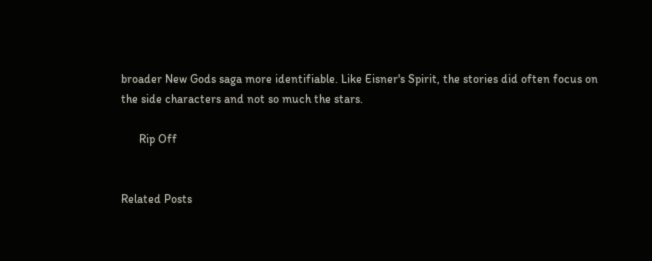broader New Gods saga more identifiable. Like Eisner's Spirit, the stories did often focus on the side characters and not so much the stars.

      Rip Off


Related Posts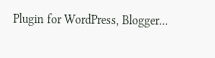Plugin for WordPress, Blogger...